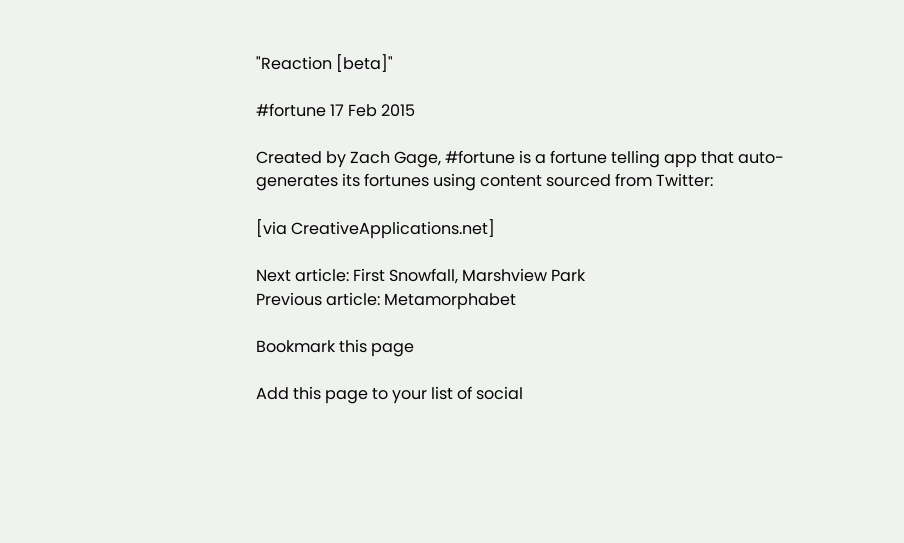"Reaction [beta]"

#fortune 17 Feb 2015

Created by Zach Gage, #fortune is a fortune telling app that auto-generates its fortunes using content sourced from Twitter:

[via CreativeApplications.net]

Next article: First Snowfall, Marshview Park
Previous article: Metamorphabet

Bookmark this page

Add this page to your list of social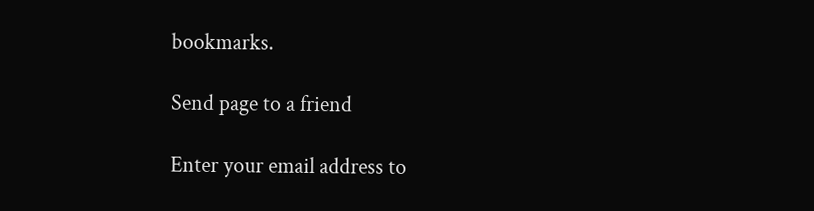bookmarks.

Send page to a friend

Enter your email address to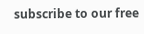subscribe to our free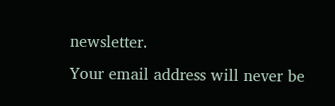newsletter.
Your email address will never be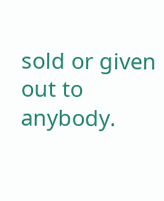sold or given out to anybody.